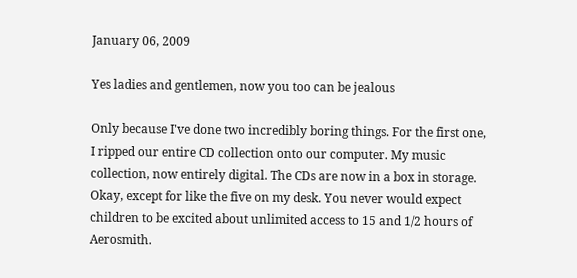January 06, 2009

Yes ladies and gentlemen, now you too can be jealous

Only because I've done two incredibly boring things. For the first one, I ripped our entire CD collection onto our computer. My music collection, now entirely digital. The CDs are now in a box in storage. Okay, except for like the five on my desk. You never would expect children to be excited about unlimited access to 15 and 1/2 hours of Aerosmith.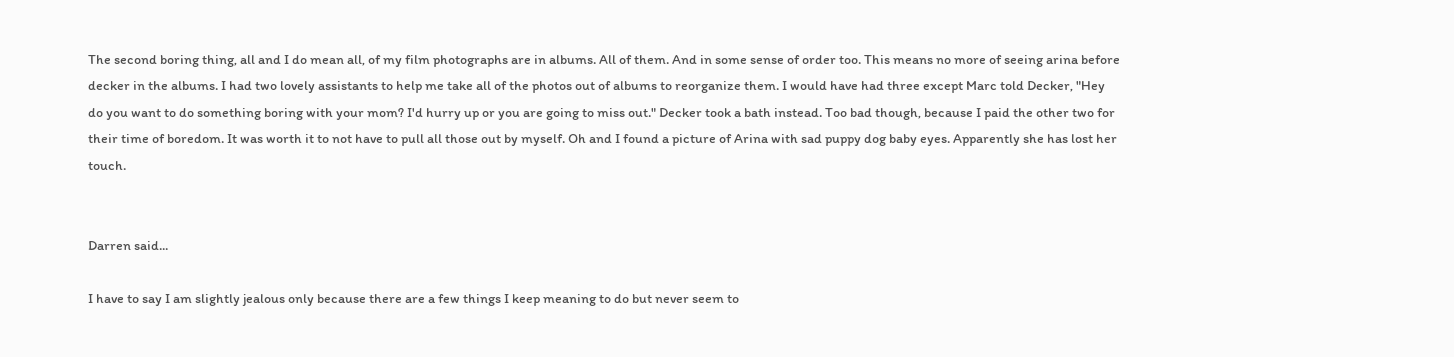The second boring thing, all and I do mean all, of my film photographs are in albums. All of them. And in some sense of order too. This means no more of seeing arina before decker in the albums. I had two lovely assistants to help me take all of the photos out of albums to reorganize them. I would have had three except Marc told Decker, "Hey do you want to do something boring with your mom? I'd hurry up or you are going to miss out." Decker took a bath instead. Too bad though, because I paid the other two for their time of boredom. It was worth it to not have to pull all those out by myself. Oh and I found a picture of Arina with sad puppy dog baby eyes. Apparently she has lost her touch.


Darren said...

I have to say I am slightly jealous only because there are a few things I keep meaning to do but never seem to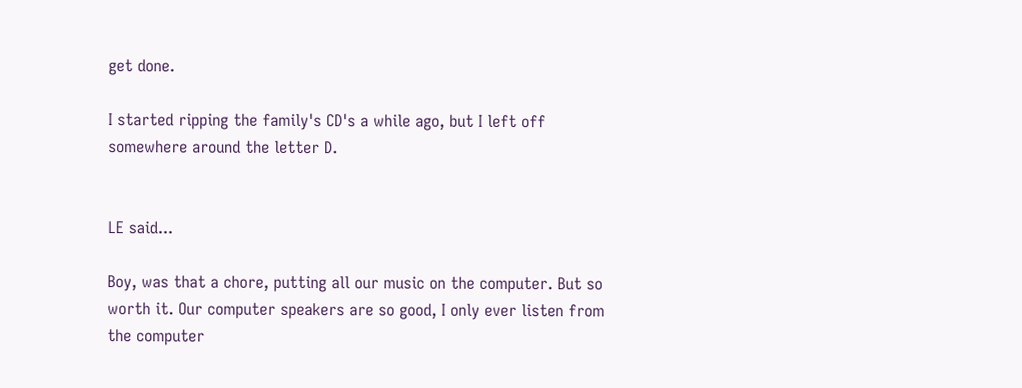get done.

I started ripping the family's CD's a while ago, but I left off somewhere around the letter D.


LE said...

Boy, was that a chore, putting all our music on the computer. But so worth it. Our computer speakers are so good, I only ever listen from the computer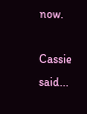now.

Cassie said...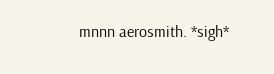mnnn aerosmith. *sigh*